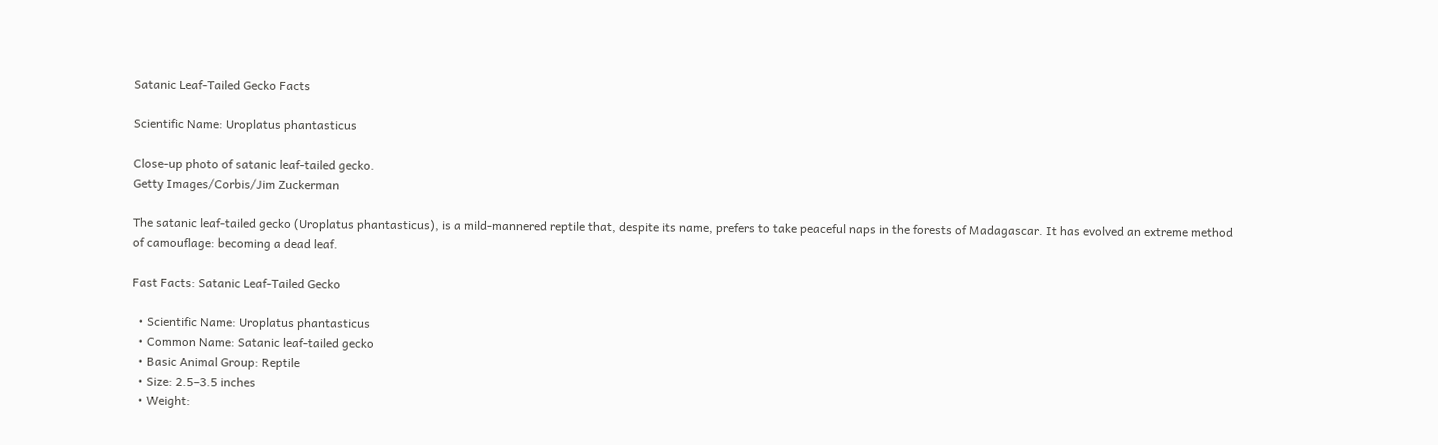Satanic Leaf-Tailed Gecko Facts

Scientific Name: Uroplatus phantasticus

Close-up photo of satanic leaf-tailed gecko.
Getty Images/Corbis/Jim Zuckerman

The satanic leaf-tailed gecko (Uroplatus phantasticus), is a mild-mannered reptile that, despite its name, prefers to take peaceful naps in the forests of Madagascar. It has evolved an extreme method of camouflage: becoming a dead leaf.

Fast Facts: Satanic Leaf-Tailed Gecko

  • Scientific Name: Uroplatus phantasticus
  • Common Name: Satanic leaf-tailed gecko
  • Basic Animal Group: Reptile
  • Size: 2.5–3.5 inches
  • Weight: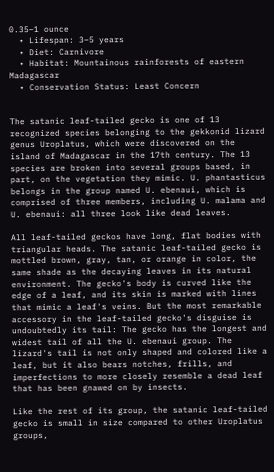0.35–1 ounce
  • Lifespan: 3–5 years
  • Diet: Carnivore
  • Habitat: Mountainous rainforests of eastern Madagascar
  • Conservation Status: Least Concern


The satanic leaf-tailed gecko is one of 13 recognized species belonging to the gekkonid lizard genus Uroplatus, which were discovered on the island of Madagascar in the 17th century. The 13 species are broken into several groups based, in part, on the vegetation they mimic. U. phantasticus belongs in the group named U. ebenaui, which is comprised of three members, including U. malama and U. ebenaui: all three look like dead leaves.

All leaf-tailed geckos have long, flat bodies with triangular heads. The satanic leaf-tailed gecko is mottled brown, gray, tan, or orange in color, the same shade as the decaying leaves in its natural environment. The gecko's body is curved like the edge of a leaf, and its skin is marked with lines that mimic a leaf's veins. But the most remarkable accessory in the leaf-tailed gecko's disguise is undoubtedly its tail: The gecko has the longest and widest tail of all the U. ebenaui group. The lizard's tail is not only shaped and colored like a leaf, but it also bears notches, frills, and imperfections to more closely resemble a dead leaf that has been gnawed on by insects.

Like the rest of its group, the satanic leaf-tailed gecko is small in size compared to other Uroplatus groups,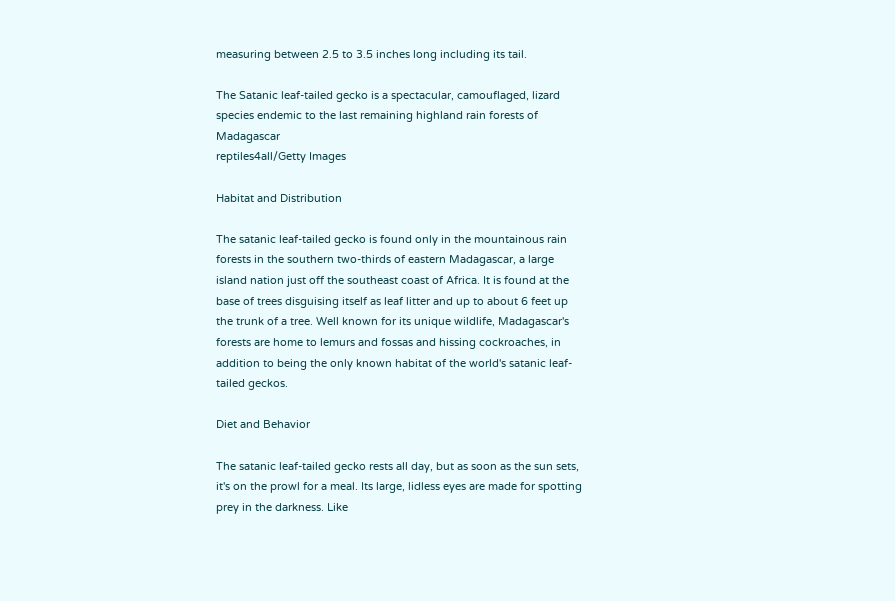measuring between 2.5 to 3.5 inches long including its tail.

The Satanic leaf-tailed gecko is a spectacular, camouflaged, lizard species endemic to the last remaining highland rain forests of Madagascar
reptiles4all/Getty Images

Habitat and Distribution

The satanic leaf-tailed gecko is found only in the mountainous rain forests in the southern two-thirds of eastern Madagascar, a large island nation just off the southeast coast of Africa. It is found at the base of trees disguising itself as leaf litter and up to about 6 feet up the trunk of a tree. Well known for its unique wildlife, Madagascar's forests are home to lemurs and fossas and hissing cockroaches, in addition to being the only known habitat of the world's satanic leaf-tailed geckos.

Diet and Behavior

The satanic leaf-tailed gecko rests all day, but as soon as the sun sets, it's on the prowl for a meal. Its large, lidless eyes are made for spotting prey in the darkness. Like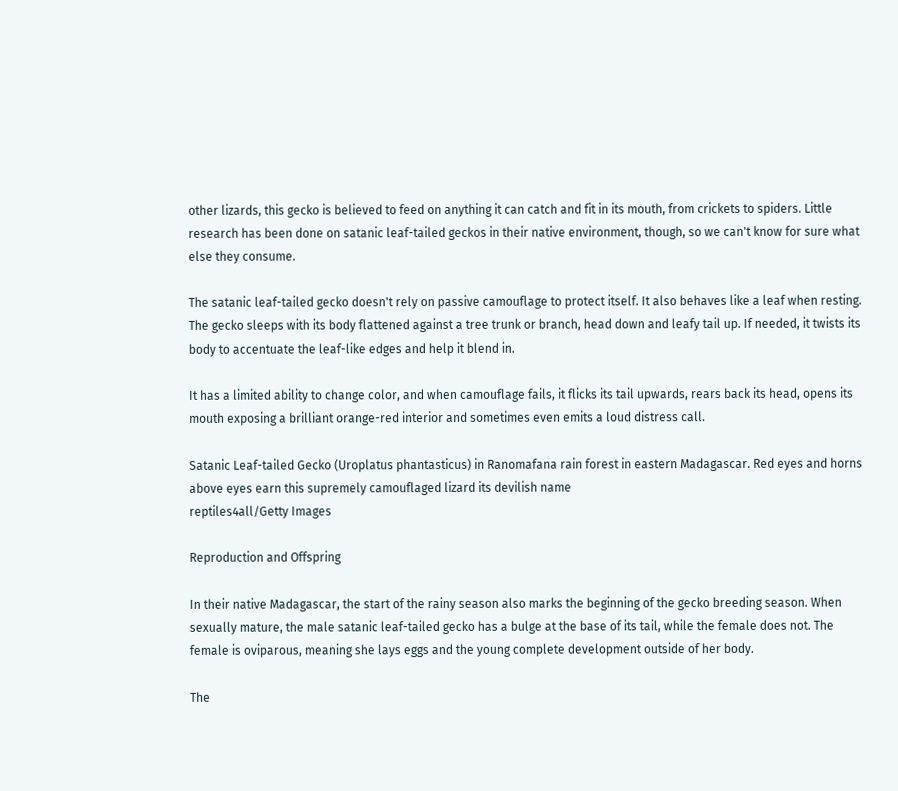other lizards, this gecko is believed to feed on anything it can catch and fit in its mouth, from crickets to spiders. Little research has been done on satanic leaf-tailed geckos in their native environment, though, so we can't know for sure what else they consume.

The satanic leaf-tailed gecko doesn't rely on passive camouflage to protect itself. It also behaves like a leaf when resting. The gecko sleeps with its body flattened against a tree trunk or branch, head down and leafy tail up. If needed, it twists its body to accentuate the leaf-like edges and help it blend in.

It has a limited ability to change color, and when camouflage fails, it flicks its tail upwards, rears back its head, opens its mouth exposing a brilliant orange-red interior and sometimes even emits a loud distress call.

Satanic Leaf-tailed Gecko (Uroplatus phantasticus) in Ranomafana rain forest in eastern Madagascar. Red eyes and horns above eyes earn this supremely camouflaged lizard its devilish name
reptiles4all/Getty Images

Reproduction and Offspring

In their native Madagascar, the start of the rainy season also marks the beginning of the gecko breeding season. When sexually mature, the male satanic leaf-tailed gecko has a bulge at the base of its tail, while the female does not. The female is oviparous, meaning she lays eggs and the young complete development outside of her body.

The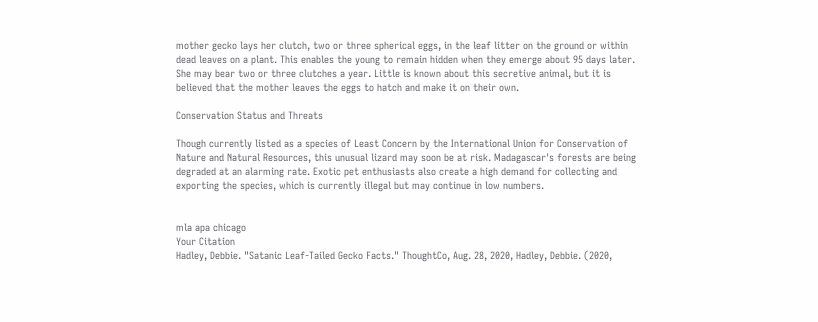mother gecko lays her clutch, two or three spherical eggs, in the leaf litter on the ground or within dead leaves on a plant. This enables the young to remain hidden when they emerge about 95 days later. She may bear two or three clutches a year. Little is known about this secretive animal, but it is believed that the mother leaves the eggs to hatch and make it on their own.

Conservation Status and Threats

Though currently listed as a species of Least Concern by the International Union for Conservation of Nature and Natural Resources, this unusual lizard may soon be at risk. Madagascar's forests are being degraded at an alarming rate. Exotic pet enthusiasts also create a high demand for collecting and exporting the species, which is currently illegal but may continue in low numbers.


mla apa chicago
Your Citation
Hadley, Debbie. "Satanic Leaf-Tailed Gecko Facts." ThoughtCo, Aug. 28, 2020, Hadley, Debbie. (2020,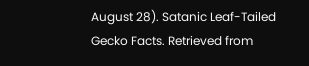August 28). Satanic Leaf-Tailed Gecko Facts. Retrieved from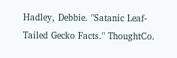Hadley, Debbie. "Satanic Leaf-Tailed Gecko Facts." ThoughtCo.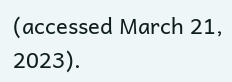(accessed March 21, 2023).